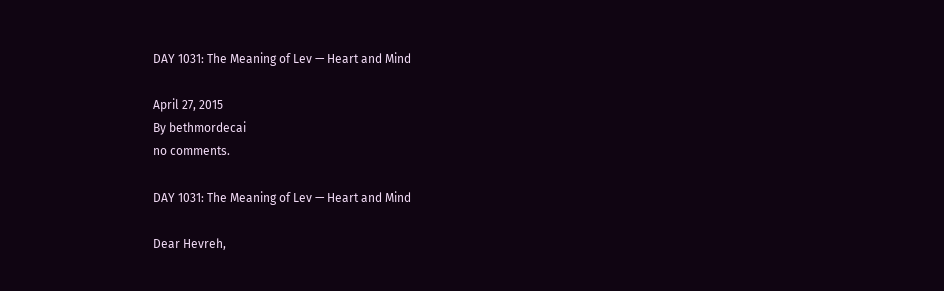DAY 1031: The Meaning of Lev — Heart and Mind

April 27, 2015
By bethmordecai
no comments.

DAY 1031: The Meaning of Lev — Heart and Mind

Dear Hevreh,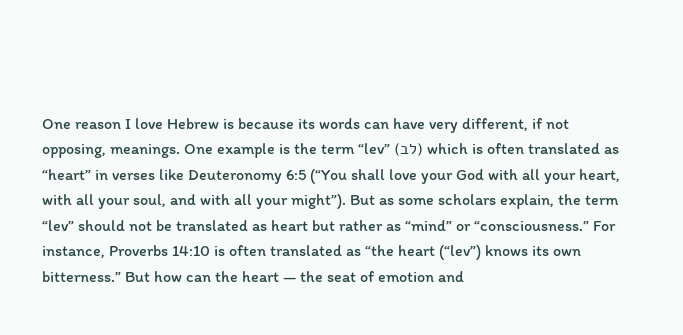One reason I love Hebrew is because its words can have very different, if not opposing, meanings. One example is the term “lev” (לב) which is often translated as “heart” in verses like Deuteronomy 6:5 (“You shall love your God with all your heart, with all your soul, and with all your might”). But as some scholars explain, the term “lev” should not be translated as heart but rather as “mind” or “consciousness.” For instance, Proverbs 14:10 is often translated as “the heart (“lev”) knows its own bitterness.” But how can the heart — the seat of emotion and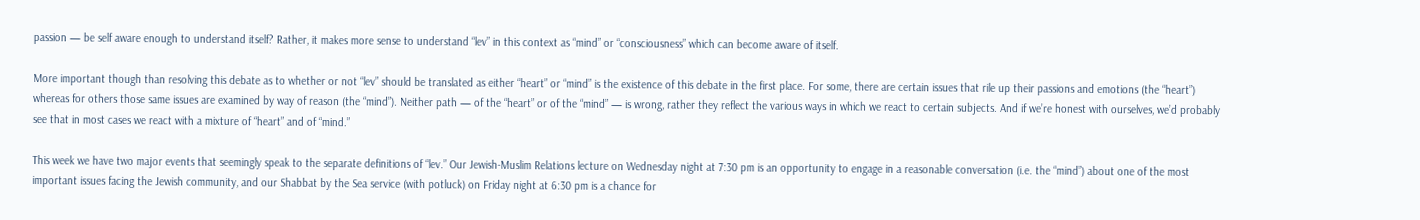passion — be self aware enough to understand itself? Rather, it makes more sense to understand “lev” in this context as “mind” or “consciousness” which can become aware of itself.

More important though than resolving this debate as to whether or not “lev” should be translated as either “heart” or “mind” is the existence of this debate in the first place. For some, there are certain issues that rile up their passions and emotions (the “heart”) whereas for others those same issues are examined by way of reason (the “mind”). Neither path — of the “heart” or of the “mind” — is wrong, rather they reflect the various ways in which we react to certain subjects. And if we’re honest with ourselves, we’d probably see that in most cases we react with a mixture of “heart” and of “mind.”

This week we have two major events that seemingly speak to the separate definitions of “lev.” Our Jewish-Muslim Relations lecture on Wednesday night at 7:30 pm is an opportunity to engage in a reasonable conversation (i.e. the “mind”) about one of the most important issues facing the Jewish community, and our Shabbat by the Sea service (with potluck) on Friday night at 6:30 pm is a chance for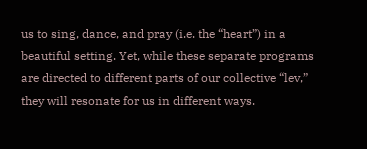us to sing, dance, and pray (i.e. the “heart”) in a beautiful setting. Yet, while these separate programs are directed to different parts of our collective “lev,” they will resonate for us in different ways.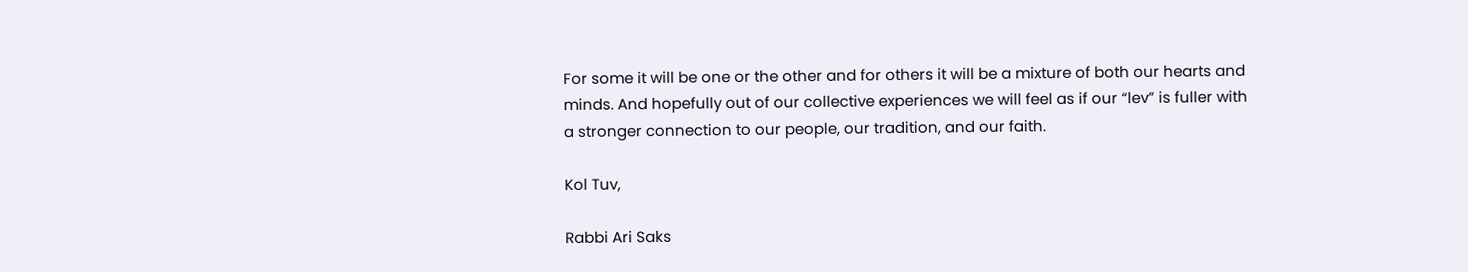For some it will be one or the other and for others it will be a mixture of both our hearts and minds. And hopefully out of our collective experiences we will feel as if our “lev” is fuller with a stronger connection to our people, our tradition, and our faith.

Kol Tuv,

Rabbi Ari Saks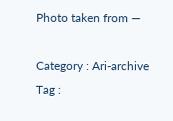Photo taken from —

Category : Ari-archive
Tag :